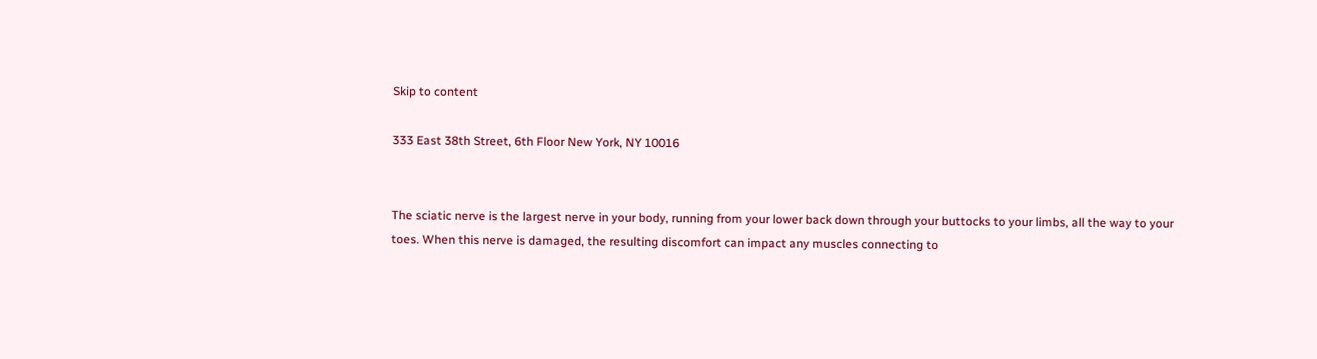Skip to content

333 East 38th Street, 6th Floor New York, NY 10016


The sciatic nerve is the largest nerve in your body, running from your lower back down through your buttocks to your limbs, all the way to your toes. When this nerve is damaged, the resulting discomfort can impact any muscles connecting to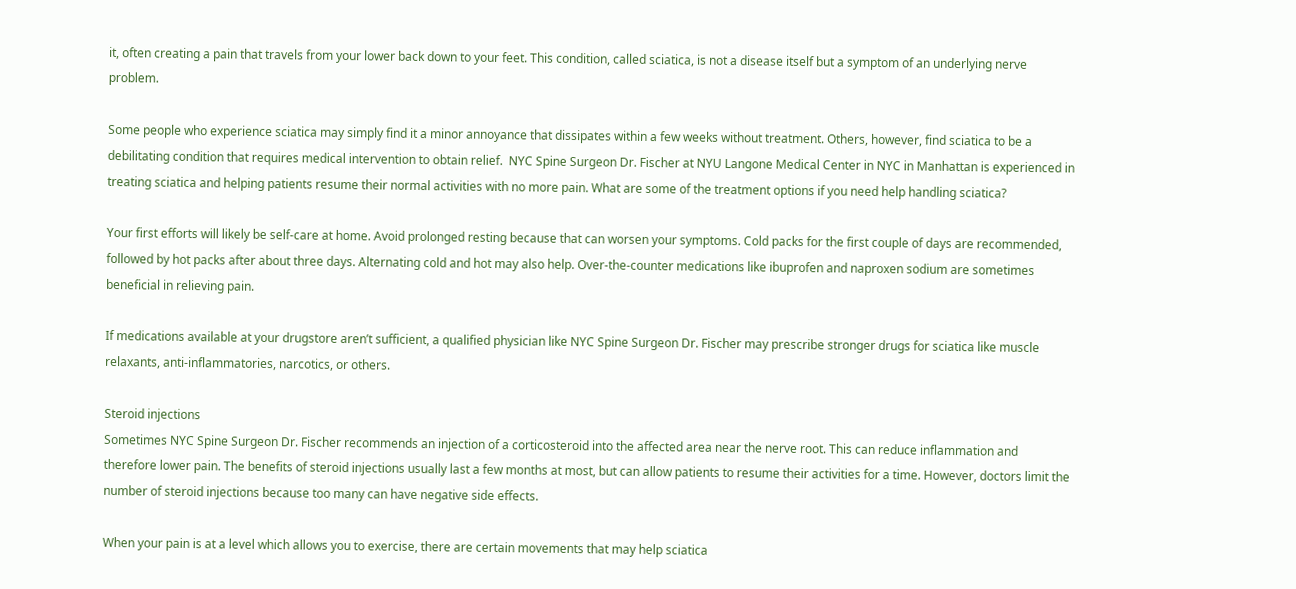it, often creating a pain that travels from your lower back down to your feet. This condition, called sciatica, is not a disease itself but a symptom of an underlying nerve problem.

Some people who experience sciatica may simply find it a minor annoyance that dissipates within a few weeks without treatment. Others, however, find sciatica to be a debilitating condition that requires medical intervention to obtain relief.  NYC Spine Surgeon Dr. Fischer at NYU Langone Medical Center in NYC in Manhattan is experienced in treating sciatica and helping patients resume their normal activities with no more pain. What are some of the treatment options if you need help handling sciatica?

Your first efforts will likely be self-care at home. Avoid prolonged resting because that can worsen your symptoms. Cold packs for the first couple of days are recommended, followed by hot packs after about three days. Alternating cold and hot may also help. Over-the-counter medications like ibuprofen and naproxen sodium are sometimes beneficial in relieving pain.

If medications available at your drugstore aren’t sufficient, a qualified physician like NYC Spine Surgeon Dr. Fischer may prescribe stronger drugs for sciatica like muscle relaxants, anti-inflammatories, narcotics, or others.

Steroid injections
Sometimes NYC Spine Surgeon Dr. Fischer recommends an injection of a corticosteroid into the affected area near the nerve root. This can reduce inflammation and therefore lower pain. The benefits of steroid injections usually last a few months at most, but can allow patients to resume their activities for a time. However, doctors limit the number of steroid injections because too many can have negative side effects.

When your pain is at a level which allows you to exercise, there are certain movements that may help sciatica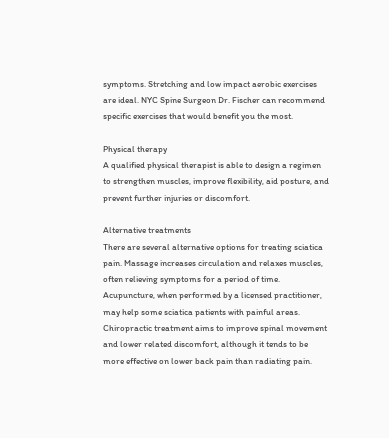symptoms. Stretching and low impact aerobic exercises are ideal. NYC Spine Surgeon Dr. Fischer can recommend specific exercises that would benefit you the most.

Physical therapy
A qualified physical therapist is able to design a regimen to strengthen muscles, improve flexibility, aid posture, and prevent further injuries or discomfort.

Alternative treatments
There are several alternative options for treating sciatica pain. Massage increases circulation and relaxes muscles, often relieving symptoms for a period of time. Acupuncture, when performed by a licensed practitioner, may help some sciatica patients with painful areas. Chiropractic treatment aims to improve spinal movement and lower related discomfort, although it tends to be more effective on lower back pain than radiating pain.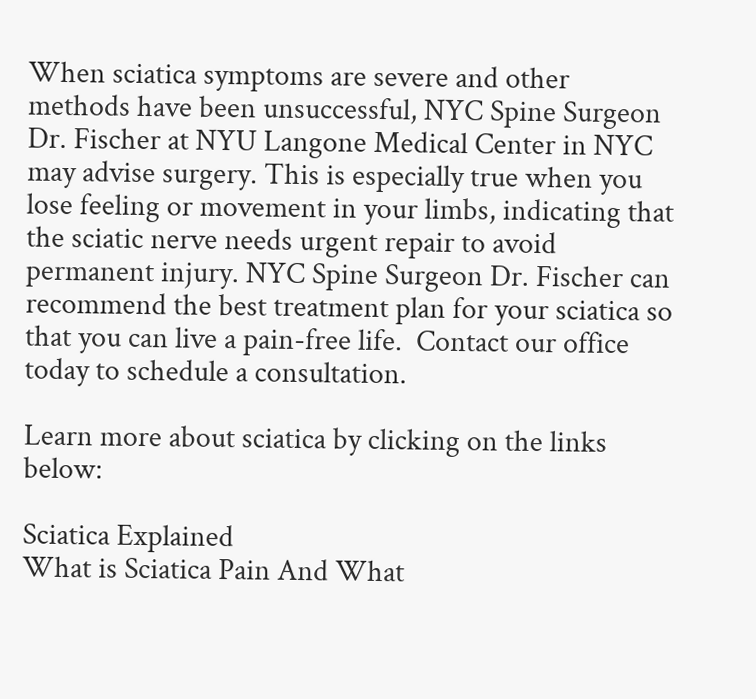When sciatica symptoms are severe and other methods have been unsuccessful, NYC Spine Surgeon Dr. Fischer at NYU Langone Medical Center in NYC may advise surgery. This is especially true when you lose feeling or movement in your limbs, indicating that the sciatic nerve needs urgent repair to avoid permanent injury. NYC Spine Surgeon Dr. Fischer can recommend the best treatment plan for your sciatica so that you can live a pain-free life.  Contact our office today to schedule a consultation.

Learn more about sciatica by clicking on the links below:

Sciatica Explained
What is Sciatica Pain And What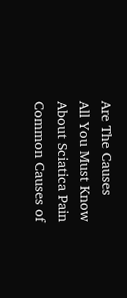Are The Causes
All You Must Know About Sciatica Pain
Common Causes of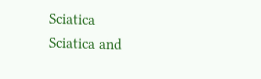Sciatica
Sciatica and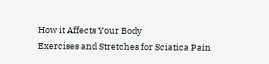How it Affects Your Body
Exercises and Stretches for Sciatica Pain